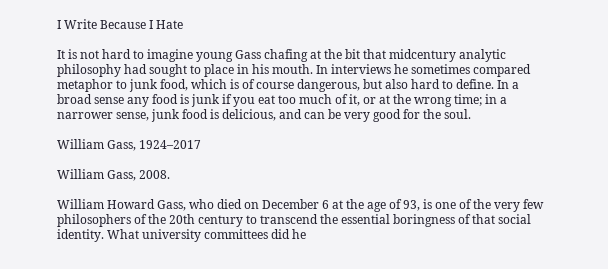I Write Because I Hate

It is not hard to imagine young Gass chafing at the bit that midcentury analytic philosophy had sought to place in his mouth. In interviews he sometimes compared metaphor to junk food, which is of course dangerous, but also hard to define. In a broad sense any food is junk if you eat too much of it, or at the wrong time; in a narrower sense, junk food is delicious, and can be very good for the soul.

William Gass, 1924–2017

William Gass, 2008.

William Howard Gass, who died on December 6 at the age of 93, is one of the very few philosophers of the 20th century to transcend the essential boringness of that social identity. What university committees did he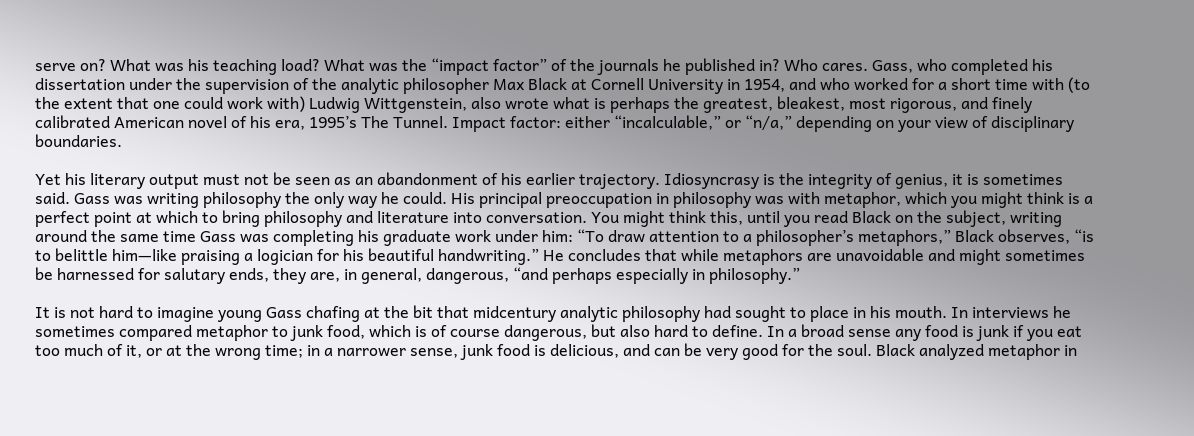serve on? What was his teaching load? What was the “impact factor” of the journals he published in? Who cares. Gass, who completed his dissertation under the supervision of the analytic philosopher Max Black at Cornell University in 1954, and who worked for a short time with (to the extent that one could work with) Ludwig Wittgenstein, also wrote what is perhaps the greatest, bleakest, most rigorous, and finely calibrated American novel of his era, 1995’s The Tunnel. Impact factor: either “incalculable,” or “n/a,” depending on your view of disciplinary boundaries.

Yet his literary output must not be seen as an abandonment of his earlier trajectory. Idiosyncrasy is the integrity of genius, it is sometimes said. Gass was writing philosophy the only way he could. His principal preoccupation in philosophy was with metaphor, which you might think is a perfect point at which to bring philosophy and literature into conversation. You might think this, until you read Black on the subject, writing around the same time Gass was completing his graduate work under him: “To draw attention to a philosopher’s metaphors,” Black observes, “is to belittle him—like praising a logician for his beautiful handwriting.” He concludes that while metaphors are unavoidable and might sometimes be harnessed for salutary ends, they are, in general, dangerous, “and perhaps especially in philosophy.”

It is not hard to imagine young Gass chafing at the bit that midcentury analytic philosophy had sought to place in his mouth. In interviews he sometimes compared metaphor to junk food, which is of course dangerous, but also hard to define. In a broad sense any food is junk if you eat too much of it, or at the wrong time; in a narrower sense, junk food is delicious, and can be very good for the soul. Black analyzed metaphor in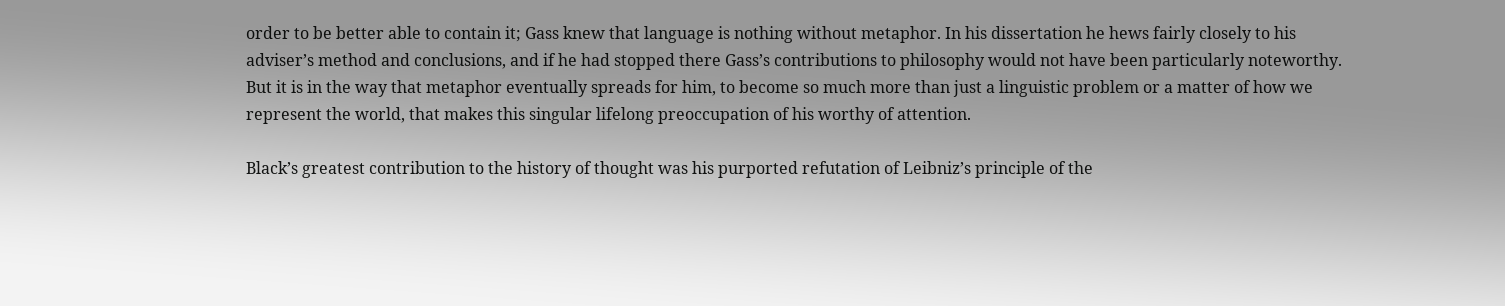order to be better able to contain it; Gass knew that language is nothing without metaphor. In his dissertation he hews fairly closely to his adviser’s method and conclusions, and if he had stopped there Gass’s contributions to philosophy would not have been particularly noteworthy. But it is in the way that metaphor eventually spreads for him, to become so much more than just a linguistic problem or a matter of how we represent the world, that makes this singular lifelong preoccupation of his worthy of attention.

Black’s greatest contribution to the history of thought was his purported refutation of Leibniz’s principle of the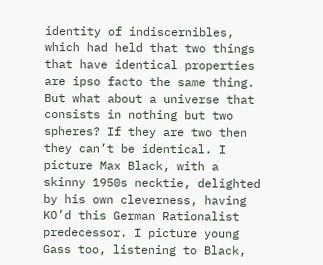identity of indiscernibles, which had held that two things that have identical properties are ipso facto the same thing. But what about a universe that consists in nothing but two spheres? If they are two then they can’t be identical. I picture Max Black, with a skinny 1950s necktie, delighted by his own cleverness, having KO’d this German Rationalist predecessor. I picture young Gass too, listening to Black,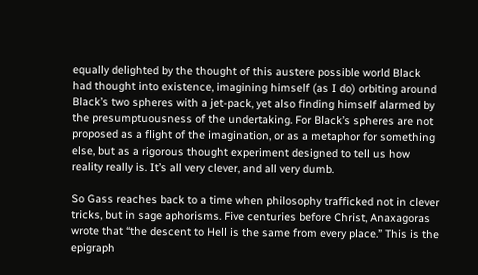equally delighted by the thought of this austere possible world Black had thought into existence, imagining himself (as I do) orbiting around Black’s two spheres with a jet-pack, yet also finding himself alarmed by the presumptuousness of the undertaking. For Black’s spheres are not proposed as a flight of the imagination, or as a metaphor for something else, but as a rigorous thought experiment designed to tell us how reality really is. It’s all very clever, and all very dumb.

So Gass reaches back to a time when philosophy trafficked not in clever tricks, but in sage aphorisms. Five centuries before Christ, Anaxagoras wrote that “the descent to Hell is the same from every place.” This is the epigraph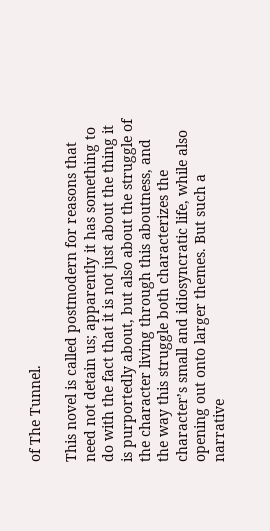of The Tunnel.

This novel is called postmodern for reasons that need not detain us; apparently it has something to do with the fact that it is not just about the thing it is purportedly about, but also about the struggle of the character living through this aboutness, and the way this struggle both characterizes the character’s small and idiosyncratic life, while also opening out onto larger themes. But such a narrative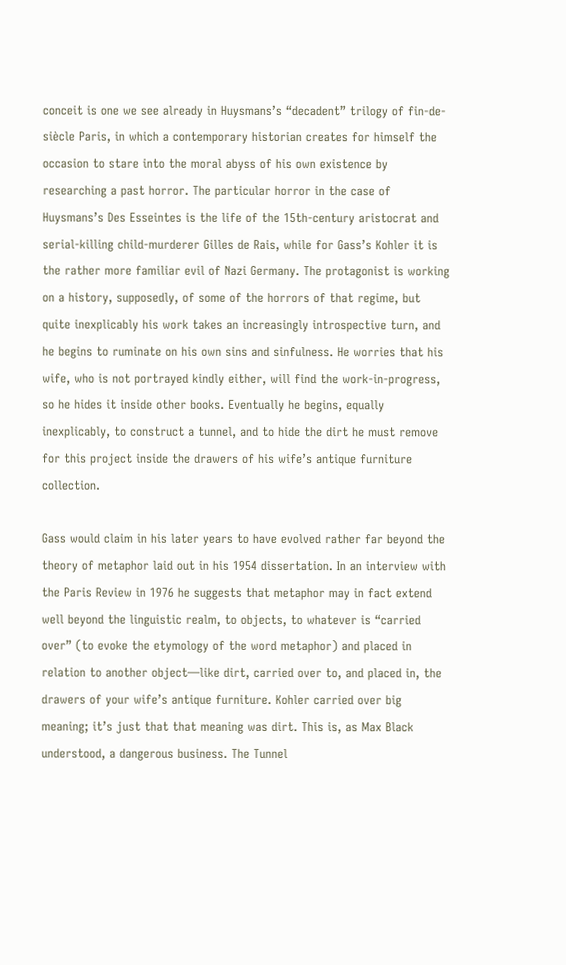conceit is one we see already in Huysmans’s “decadent” trilogy of fin-de-siècle Paris, in which a contemporary historian creates for himself the occasion to stare into the moral abyss of his own existence by researching a past horror. The particular horror in the case of Huysmans’s Des Esseintes is the life of the 15th-century aristocrat and serial-killing child-murderer Gilles de Rais, while for Gass’s Kohler it is the rather more familiar evil of Nazi Germany. The protagonist is working on a history, supposedly, of some of the horrors of that regime, but quite inexplicably his work takes an increasingly introspective turn, and he begins to ruminate on his own sins and sinfulness. He worries that his wife, who is not portrayed kindly either, will find the work-in-progress, so he hides it inside other books. Eventually he begins, equally inexplicably, to construct a tunnel, and to hide the dirt he must remove for this project inside the drawers of his wife’s antique furniture collection.

Gass would claim in his later years to have evolved rather far beyond the theory of metaphor laid out in his 1954 dissertation. In an interview with the Paris Review in 1976 he suggests that metaphor may in fact extend well beyond the linguistic realm, to objects, to whatever is “carried over” (to evoke the etymology of the word metaphor) and placed in relation to another object—like dirt, carried over to, and placed in, the drawers of your wife’s antique furniture. Kohler carried over big meaning; it’s just that that meaning was dirt. This is, as Max Black understood, a dangerous business. The Tunnel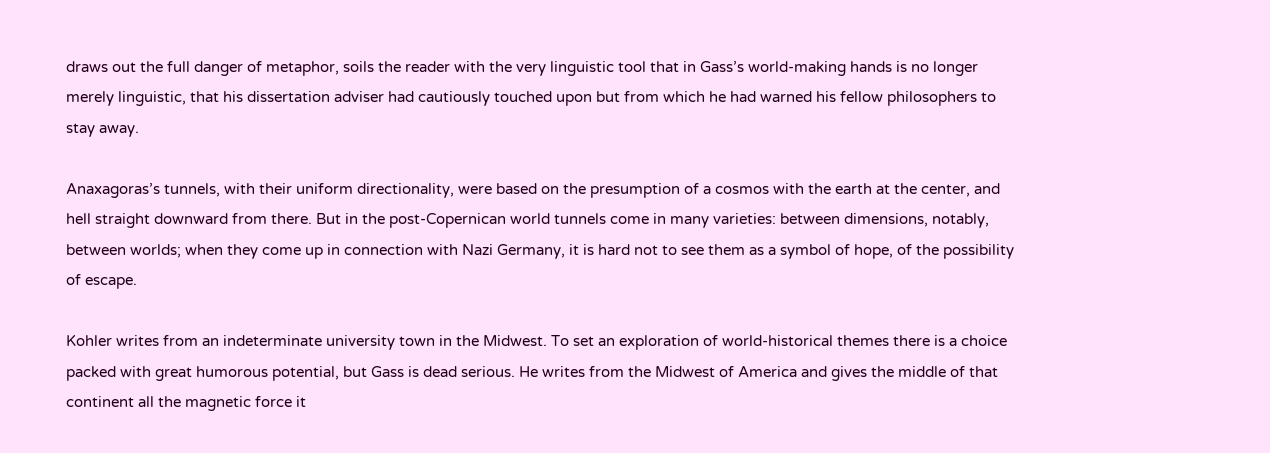draws out the full danger of metaphor, soils the reader with the very linguistic tool that in Gass’s world-making hands is no longer merely linguistic, that his dissertation adviser had cautiously touched upon but from which he had warned his fellow philosophers to stay away.

Anaxagoras’s tunnels, with their uniform directionality, were based on the presumption of a cosmos with the earth at the center, and hell straight downward from there. But in the post-Copernican world tunnels come in many varieties: between dimensions, notably, between worlds; when they come up in connection with Nazi Germany, it is hard not to see them as a symbol of hope, of the possibility of escape.

Kohler writes from an indeterminate university town in the Midwest. To set an exploration of world-historical themes there is a choice packed with great humorous potential, but Gass is dead serious. He writes from the Midwest of America and gives the middle of that continent all the magnetic force it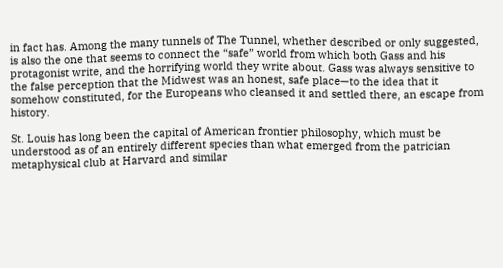in fact has. Among the many tunnels of The Tunnel, whether described or only suggested, is also the one that seems to connect the “safe” world from which both Gass and his protagonist write, and the horrifying world they write about. Gass was always sensitive to the false perception that the Midwest was an honest, safe place—to the idea that it somehow constituted, for the Europeans who cleansed it and settled there, an escape from history.

St. Louis has long been the capital of American frontier philosophy, which must be understood as of an entirely different species than what emerged from the patrician metaphysical club at Harvard and similar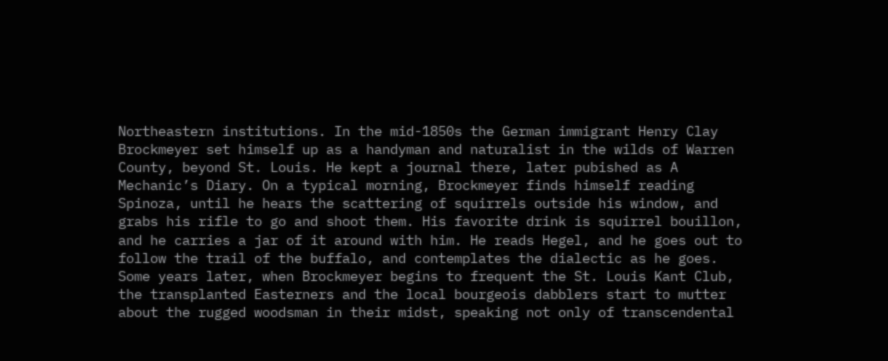Northeastern institutions. In the mid-1850s the German immigrant Henry Clay Brockmeyer set himself up as a handyman and naturalist in the wilds of Warren County, beyond St. Louis. He kept a journal there, later pubished as A Mechanic’s Diary. On a typical morning, Brockmeyer finds himself reading Spinoza, until he hears the scattering of squirrels outside his window, and grabs his rifle to go and shoot them. His favorite drink is squirrel bouillon, and he carries a jar of it around with him. He reads Hegel, and he goes out to follow the trail of the buffalo, and contemplates the dialectic as he goes. Some years later, when Brockmeyer begins to frequent the St. Louis Kant Club, the transplanted Easterners and the local bourgeois dabblers start to mutter about the rugged woodsman in their midst, speaking not only of transcendental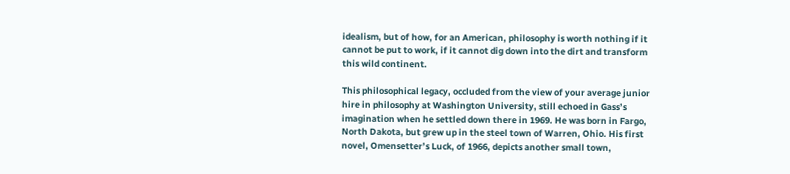idealism, but of how, for an American, philosophy is worth nothing if it cannot be put to work, if it cannot dig down into the dirt and transform this wild continent.

This philosophical legacy, occluded from the view of your average junior hire in philosophy at Washington University, still echoed in Gass’s imagination when he settled down there in 1969. He was born in Fargo, North Dakota, but grew up in the steel town of Warren, Ohio. His first novel, Omensetter’s Luck, of 1966, depicts another small town,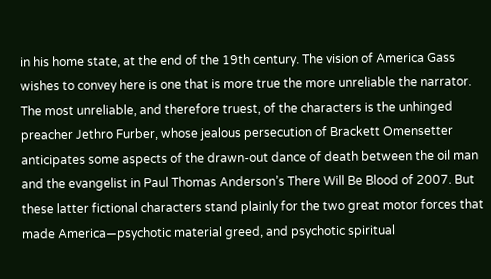in his home state, at the end of the 19th century. The vision of America Gass wishes to convey here is one that is more true the more unreliable the narrator. The most unreliable, and therefore truest, of the characters is the unhinged preacher Jethro Furber, whose jealous persecution of Brackett Omensetter anticipates some aspects of the drawn-out dance of death between the oil man and the evangelist in Paul Thomas Anderson’s There Will Be Blood of 2007. But these latter fictional characters stand plainly for the two great motor forces that made America—psychotic material greed, and psychotic spiritual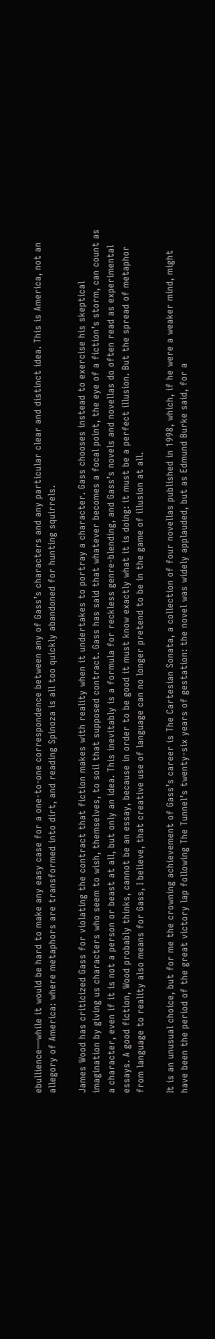ebullience—while it would be hard to make any easy case for a one-to-one correspondence between any of Gass’s characters and any particular clear and distinct idea. This is America, not an allegory of America: where metaphors are transformed into dirt, and reading Spinoza is all too quickly abandoned for hunting squirrels.

James Wood has criticized Gass for violating the contract that fiction makes with reality when it undertakes to portray a character. Gass chooses instead to exercise his skeptical imagination by giving us characters who seem to wish, themselves, to soil that supposed contract. Gass has said that whatever becomes a focal point, the eye of a fiction’s storm, can count as a character, even if it is not a person or beast at all, but only an idea. This inevitably is a formula for reckless genre-blending, and Gass’s novels and novellas do often read as experimental essays. A good fiction, Wood probably thinks, cannot be an essay, because in order to be good it must know exactly what it is doing: it must be a perfect illusion. But the spread of metaphor from language to reality also means for Gass, I believe, that creative use of language can no longer pretend to be in the game of illusion at all.

It is an unusual choice, but for me the crowning achievement of Gass’s career is The Cartesian Sonata, a collection of four novellas published in 1998, which, if he were a weaker mind, might have been the period of the great victory lap following The Tunnel’s twenty-six years of gestation: the novel was widely applauded, but as Edmund Burke said, for a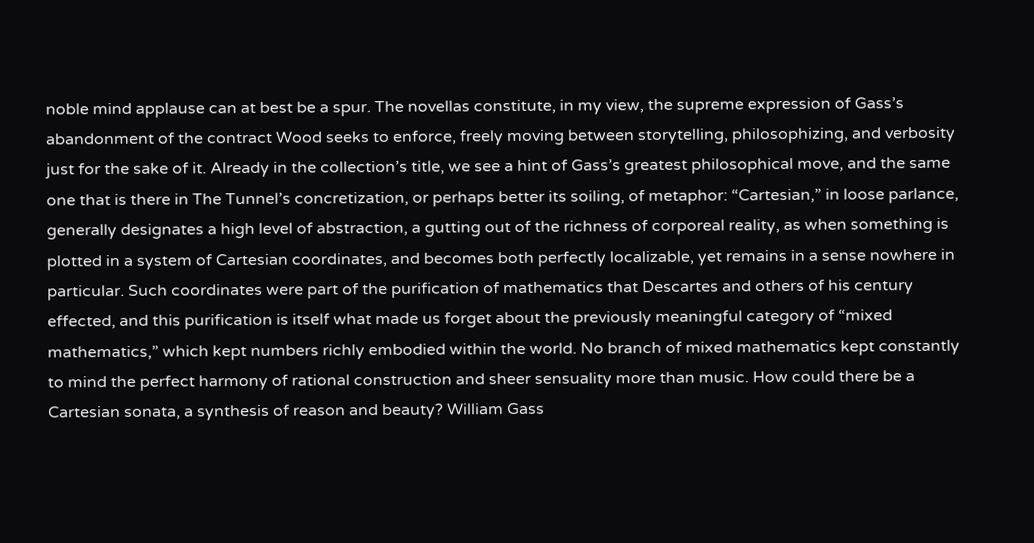noble mind applause can at best be a spur. The novellas constitute, in my view, the supreme expression of Gass’s abandonment of the contract Wood seeks to enforce, freely moving between storytelling, philosophizing, and verbosity just for the sake of it. Already in the collection’s title, we see a hint of Gass’s greatest philosophical move, and the same one that is there in The Tunnel’s concretization, or perhaps better its soiling, of metaphor: “Cartesian,” in loose parlance, generally designates a high level of abstraction, a gutting out of the richness of corporeal reality, as when something is plotted in a system of Cartesian coordinates, and becomes both perfectly localizable, yet remains in a sense nowhere in particular. Such coordinates were part of the purification of mathematics that Descartes and others of his century effected, and this purification is itself what made us forget about the previously meaningful category of “mixed mathematics,” which kept numbers richly embodied within the world. No branch of mixed mathematics kept constantly to mind the perfect harmony of rational construction and sheer sensuality more than music. How could there be a Cartesian sonata, a synthesis of reason and beauty? William Gass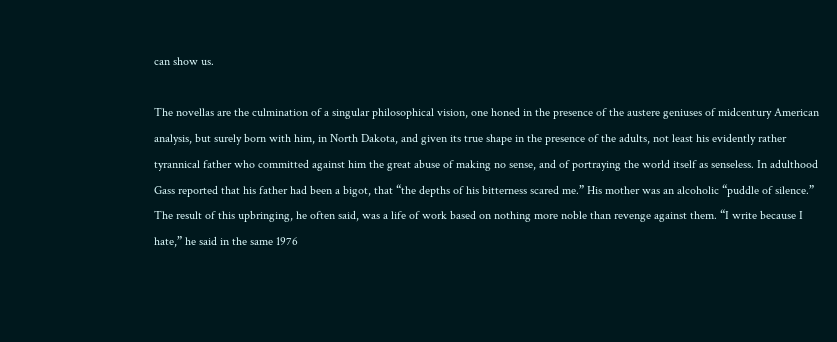can show us.

The novellas are the culmination of a singular philosophical vision, one honed in the presence of the austere geniuses of midcentury American analysis, but surely born with him, in North Dakota, and given its true shape in the presence of the adults, not least his evidently rather tyrannical father who committed against him the great abuse of making no sense, and of portraying the world itself as senseless. In adulthood Gass reported that his father had been a bigot, that “the depths of his bitterness scared me.” His mother was an alcoholic “puddle of silence.” The result of this upbringing, he often said, was a life of work based on nothing more noble than revenge against them. “I write because I hate,” he said in the same 1976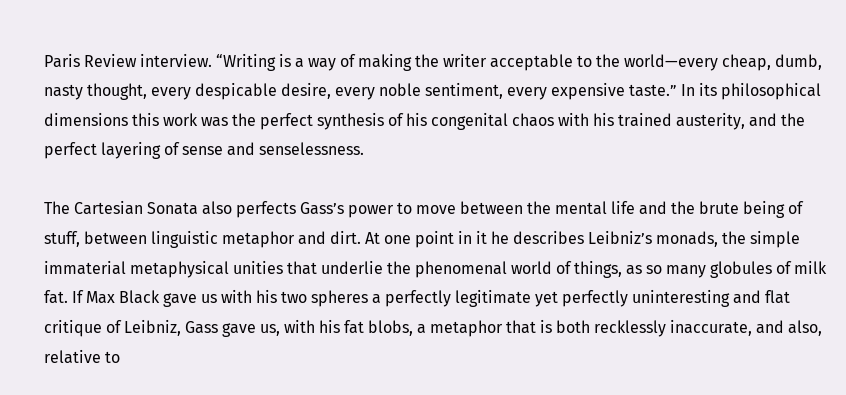Paris Review interview. “Writing is a way of making the writer acceptable to the world—every cheap, dumb, nasty thought, every despicable desire, every noble sentiment, every expensive taste.” In its philosophical dimensions this work was the perfect synthesis of his congenital chaos with his trained austerity, and the perfect layering of sense and senselessness.

The Cartesian Sonata also perfects Gass’s power to move between the mental life and the brute being of stuff, between linguistic metaphor and dirt. At one point in it he describes Leibniz’s monads, the simple immaterial metaphysical unities that underlie the phenomenal world of things, as so many globules of milk fat. If Max Black gave us with his two spheres a perfectly legitimate yet perfectly uninteresting and flat critique of Leibniz, Gass gave us, with his fat blobs, a metaphor that is both recklessly inaccurate, and also, relative to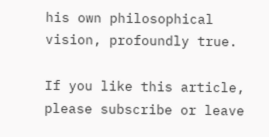his own philosophical vision, profoundly true.

If you like this article, please subscribe or leave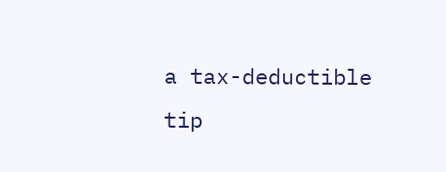a tax-deductible tip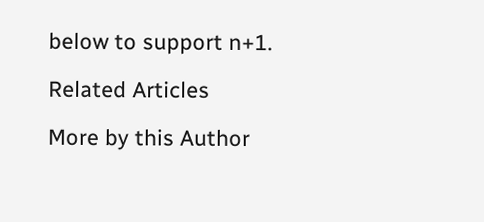below to support n+1.

Related Articles

More by this Author